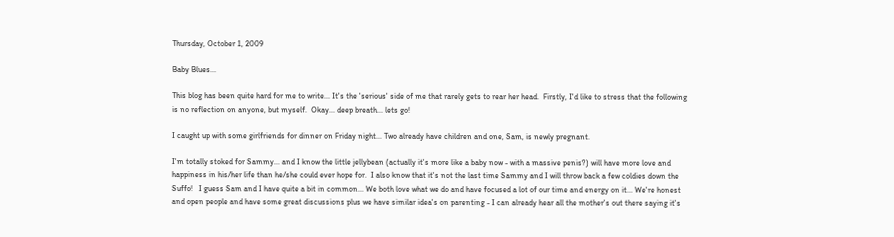Thursday, October 1, 2009

Baby Blues...

This blog has been quite hard for me to write... It's the 'serious' side of me that rarely gets to rear her head.  Firstly, I'd like to stress that the following is no reflection on anyone, but myself.  Okay... deep breath... lets go!

I caught up with some girlfriends for dinner on Friday night... Two already have children and one, Sam, is newly pregnant.

I'm totally stoked for Sammy... and I know the little jellybean (actually it's more like a baby now - with a massive penis?) will have more love and happiness in his/her life than he/she could ever hope for.  I also know that it's not the last time Sammy and I will throw back a few coldies down the Suffo!   I guess Sam and I have quite a bit in common... We both love what we do and have focused a lot of our time and energy on it... We're honest and open people and have some great discussions plus we have similar idea's on parenting - I can already hear all the mother's out there saying it's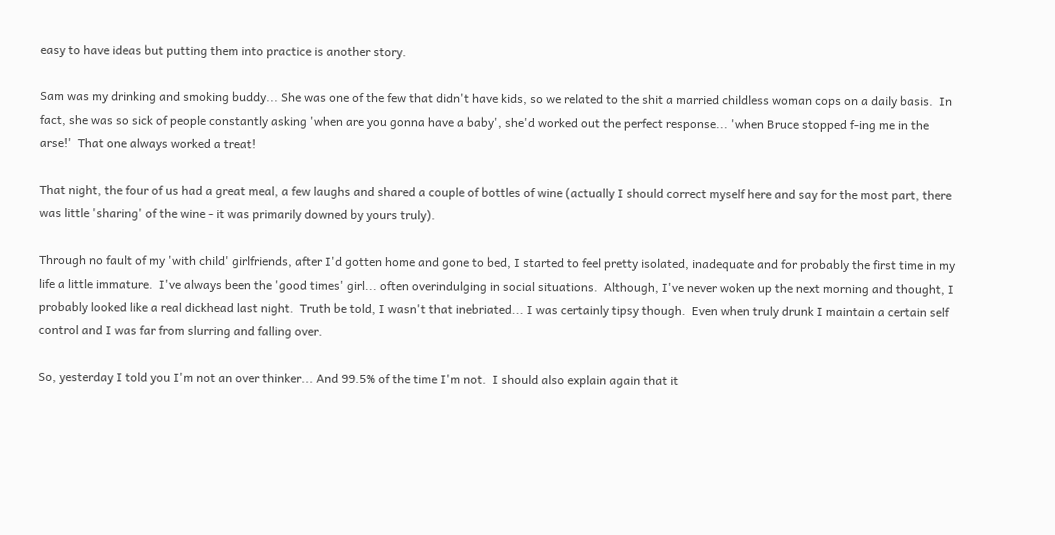easy to have ideas but putting them into practice is another story.

Sam was my drinking and smoking buddy... She was one of the few that didn't have kids, so we related to the shit a married childless woman cops on a daily basis.  In fact, she was so sick of people constantly asking 'when are you gonna have a baby', she'd worked out the perfect response... 'when Bruce stopped f-ing me in the arse!'  That one always worked a treat!

That night, the four of us had a great meal, a few laughs and shared a couple of bottles of wine (actually I should correct myself here and say for the most part, there was little 'sharing' of the wine - it was primarily downed by yours truly).

Through no fault of my 'with child' girlfriends, after I'd gotten home and gone to bed, I started to feel pretty isolated, inadequate and for probably the first time in my life a little immature.  I've always been the 'good times' girl... often overindulging in social situations.  Although, I've never woken up the next morning and thought, I probably looked like a real dickhead last night.  Truth be told, I wasn't that inebriated... I was certainly tipsy though.  Even when truly drunk I maintain a certain self control and I was far from slurring and falling over.

So, yesterday I told you I'm not an over thinker... And 99.5% of the time I'm not.  I should also explain again that it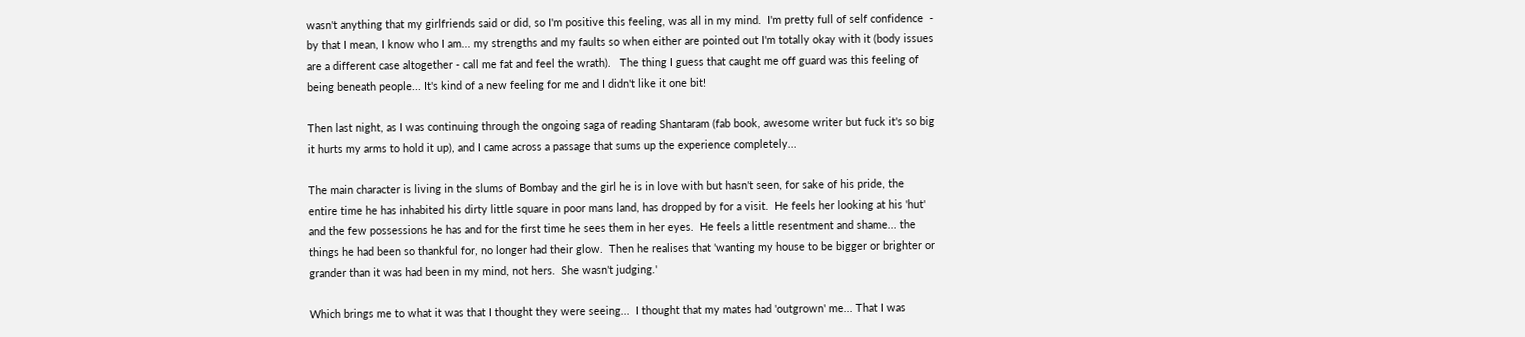wasn't anything that my girlfriends said or did, so I'm positive this feeling, was all in my mind.  I'm pretty full of self confidence  - by that I mean, I know who I am... my strengths and my faults so when either are pointed out I'm totally okay with it (body issues are a different case altogether - call me fat and feel the wrath).   The thing I guess that caught me off guard was this feeling of being beneath people... It's kind of a new feeling for me and I didn't like it one bit!

Then last night, as I was continuing through the ongoing saga of reading Shantaram (fab book, awesome writer but fuck it's so big it hurts my arms to hold it up), and I came across a passage that sums up the experience completely...

The main character is living in the slums of Bombay and the girl he is in love with but hasn't seen, for sake of his pride, the entire time he has inhabited his dirty little square in poor mans land, has dropped by for a visit.  He feels her looking at his 'hut' and the few possessions he has and for the first time he sees them in her eyes.  He feels a little resentment and shame... the things he had been so thankful for, no longer had their glow.  Then he realises that 'wanting my house to be bigger or brighter or grander than it was had been in my mind, not hers.  She wasn't judging.'

Which brings me to what it was that I thought they were seeing...  I thought that my mates had 'outgrown' me... That I was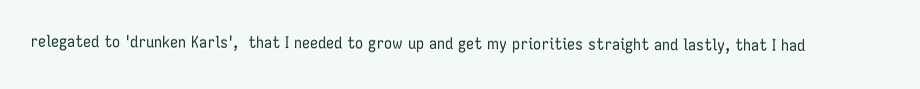relegated to 'drunken Karls',  that I needed to grow up and get my priorities straight and lastly, that I had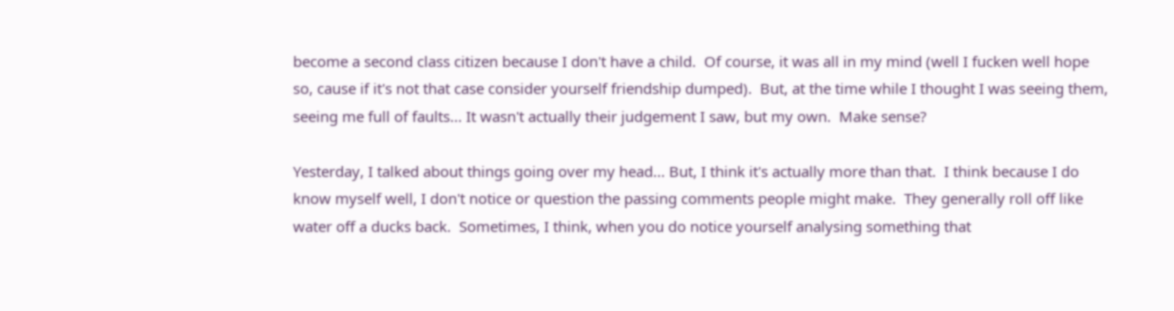become a second class citizen because I don't have a child.  Of course, it was all in my mind (well I fucken well hope so, cause if it's not that case consider yourself friendship dumped).  But, at the time while I thought I was seeing them, seeing me full of faults... It wasn't actually their judgement I saw, but my own.  Make sense?

Yesterday, I talked about things going over my head... But, I think it's actually more than that.  I think because I do know myself well, I don't notice or question the passing comments people might make.  They generally roll off like water off a ducks back.  Sometimes, I think, when you do notice yourself analysing something that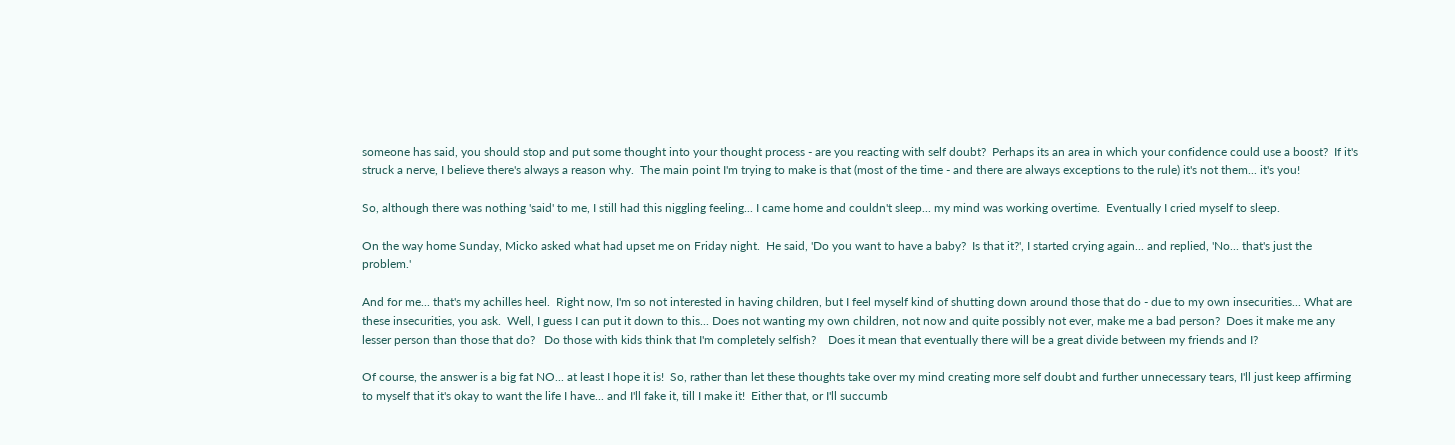someone has said, you should stop and put some thought into your thought process - are you reacting with self doubt?  Perhaps its an area in which your confidence could use a boost?  If it's struck a nerve, I believe there's always a reason why.  The main point I'm trying to make is that (most of the time - and there are always exceptions to the rule) it's not them... it's you!

So, although there was nothing 'said' to me, I still had this niggling feeling... I came home and couldn't sleep... my mind was working overtime.  Eventually I cried myself to sleep.

On the way home Sunday, Micko asked what had upset me on Friday night.  He said, 'Do you want to have a baby?  Is that it?', I started crying again... and replied, 'No... that's just the problem.'

And for me... that's my achilles heel.  Right now, I'm so not interested in having children, but I feel myself kind of shutting down around those that do - due to my own insecurities... What are these insecurities, you ask.  Well, I guess I can put it down to this... Does not wanting my own children, not now and quite possibly not ever, make me a bad person?  Does it make me any lesser person than those that do?   Do those with kids think that I'm completely selfish?    Does it mean that eventually there will be a great divide between my friends and I?

Of course, the answer is a big fat NO... at least I hope it is!  So, rather than let these thoughts take over my mind creating more self doubt and further unnecessary tears, I'll just keep affirming to myself that it's okay to want the life I have... and I'll fake it, till I make it!  Either that, or I'll succumb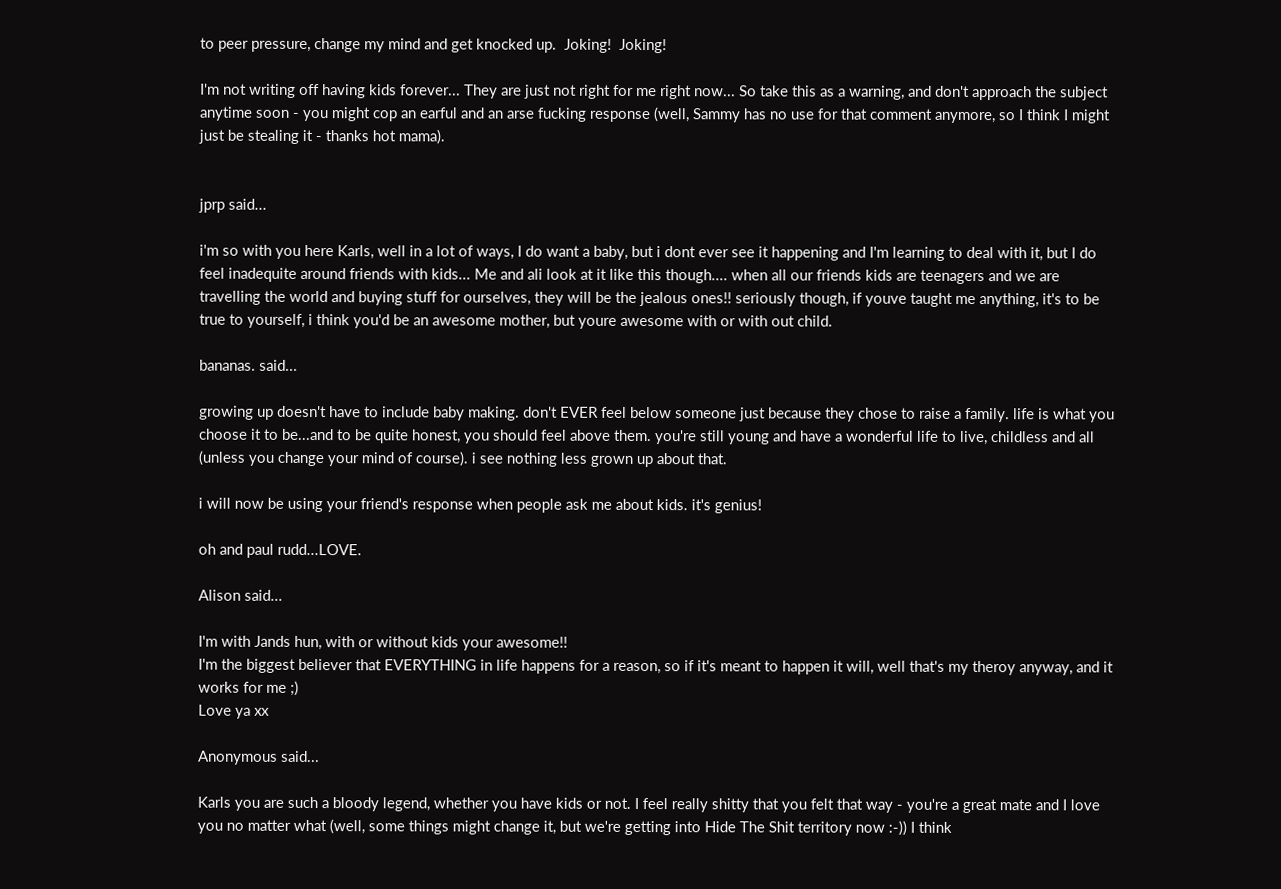to peer pressure, change my mind and get knocked up.  Joking!  Joking!

I'm not writing off having kids forever... They are just not right for me right now... So take this as a warning, and don't approach the subject anytime soon - you might cop an earful and an arse fucking response (well, Sammy has no use for that comment anymore, so I think I might just be stealing it - thanks hot mama).


jprp said...

i'm so with you here Karls, well in a lot of ways, I do want a baby, but i dont ever see it happening and I'm learning to deal with it, but I do feel inadequite around friends with kids... Me and ali look at it like this though.... when all our friends kids are teenagers and we are travelling the world and buying stuff for ourselves, they will be the jealous ones!! seriously though, if youve taught me anything, it's to be true to yourself, i think you'd be an awesome mother, but youre awesome with or with out child.

bananas. said...

growing up doesn't have to include baby making. don't EVER feel below someone just because they chose to raise a family. life is what you choose it to be...and to be quite honest, you should feel above them. you're still young and have a wonderful life to live, childless and all (unless you change your mind of course). i see nothing less grown up about that.

i will now be using your friend's response when people ask me about kids. it's genius!

oh and paul rudd...LOVE.

Alison said...

I'm with Jands hun, with or without kids your awesome!!
I'm the biggest believer that EVERYTHING in life happens for a reason, so if it's meant to happen it will, well that's my theroy anyway, and it works for me ;)
Love ya xx

Anonymous said...

Karls you are such a bloody legend, whether you have kids or not. I feel really shitty that you felt that way - you're a great mate and I love you no matter what (well, some things might change it, but we're getting into Hide The Shit territory now :-)) I think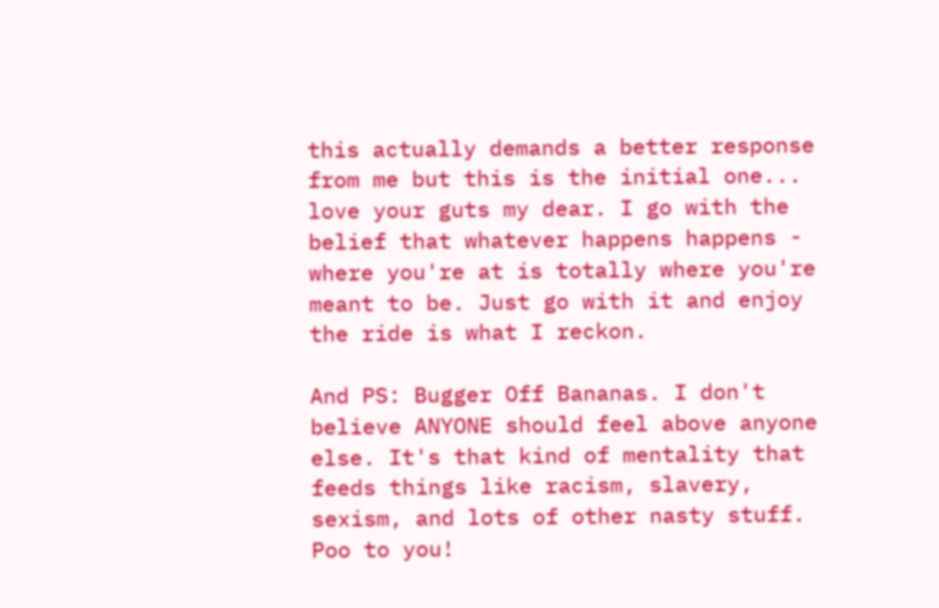this actually demands a better response from me but this is the initial one... love your guts my dear. I go with the belief that whatever happens happens - where you're at is totally where you're meant to be. Just go with it and enjoy the ride is what I reckon.

And PS: Bugger Off Bananas. I don't believe ANYONE should feel above anyone else. It's that kind of mentality that feeds things like racism, slavery, sexism, and lots of other nasty stuff. Poo to you!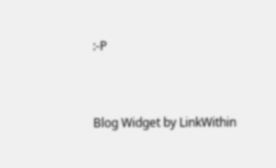:-P


Blog Widget by LinkWithin